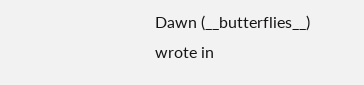Dawn (__butterflies__) wrote in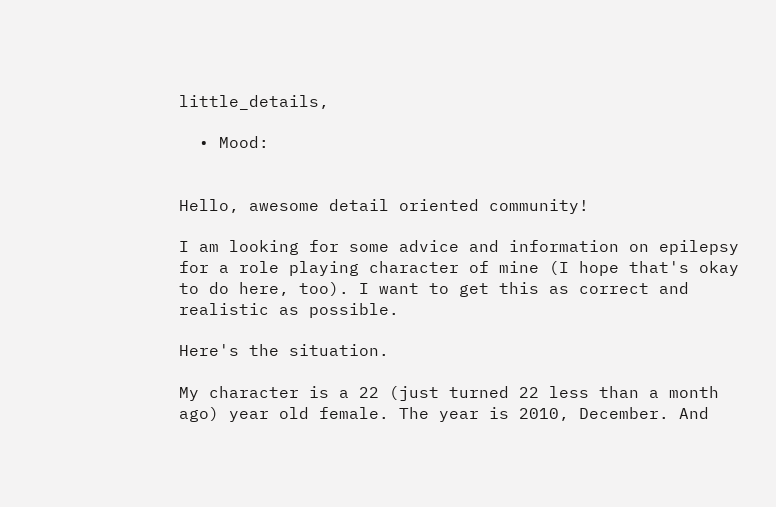little_details,

  • Mood:


Hello, awesome detail oriented community!

I am looking for some advice and information on epilepsy for a role playing character of mine (I hope that's okay to do here, too). I want to get this as correct and realistic as possible.

Here's the situation.

My character is a 22 (just turned 22 less than a month ago) year old female. The year is 2010, December. And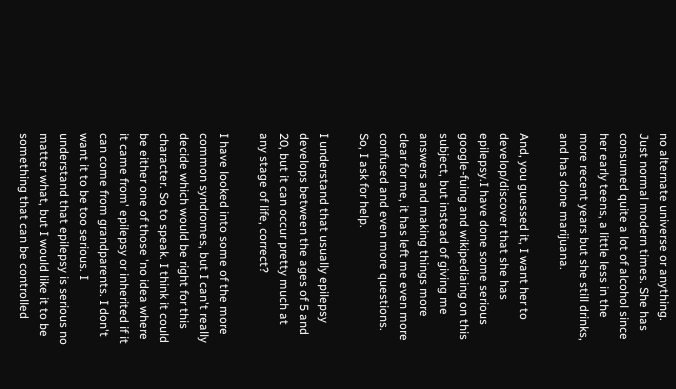no alternate universe or anything. Just normal modern times. She has consumed quite a lot of alcohol since her early teens, a little less in the more recent years but she still drinks, and has done marijuana.

And, you guessed it, I want her to develop/discover that she has epilepsy.I have done some serious google-fuing and wikipediaing on this subject, but instead of giving me answers and making things more clear for me, it has left me even more confused and even more questions. So, I ask for help.

I understand that usually epilepsy develops between the ages of 5 and 20, but it can occur pretty much at any stage of life, correct?

I have looked into some of the more common syndromes, but I can't really decide which would be right for this character. So to speak. I think it could be either one of those 'no idea where it came from' epilepsy or inherited if it can come from grandparents. I don't want it to be too serious. I understand that epilepsy is serious no matter what, but I would like it to be something that can be controlled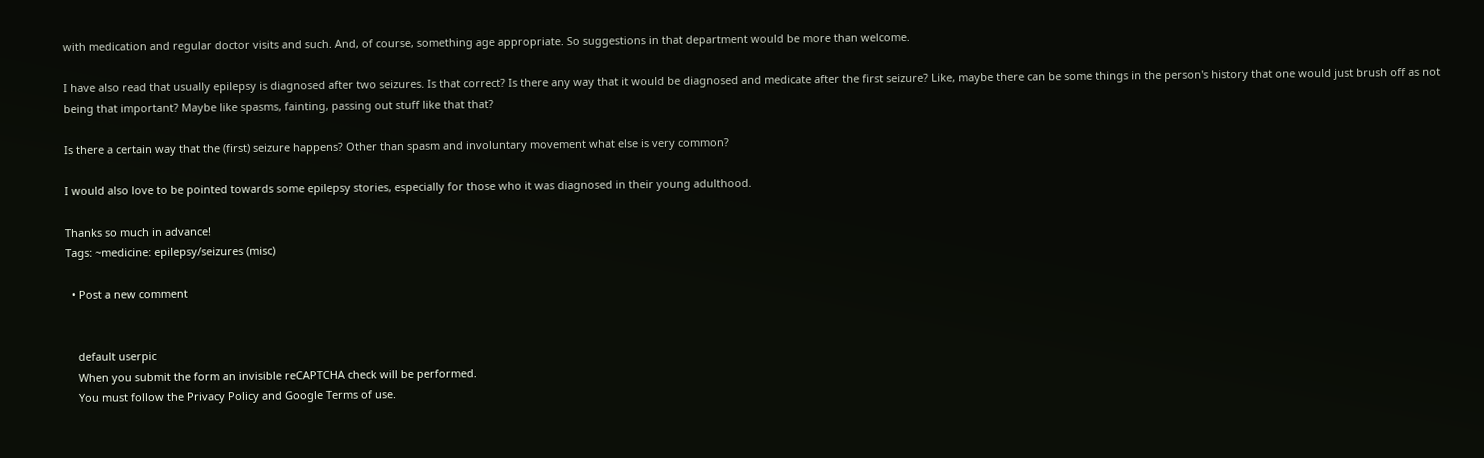with medication and regular doctor visits and such. And, of course, something age appropriate. So suggestions in that department would be more than welcome.

I have also read that usually epilepsy is diagnosed after two seizures. Is that correct? Is there any way that it would be diagnosed and medicate after the first seizure? Like, maybe there can be some things in the person's history that one would just brush off as not being that important? Maybe like spasms, fainting, passing out stuff like that that?

Is there a certain way that the (first) seizure happens? Other than spasm and involuntary movement what else is very common?

I would also love to be pointed towards some epilepsy stories, especially for those who it was diagnosed in their young adulthood.

Thanks so much in advance!
Tags: ~medicine: epilepsy/seizures (misc)

  • Post a new comment


    default userpic
    When you submit the form an invisible reCAPTCHA check will be performed.
    You must follow the Privacy Policy and Google Terms of use.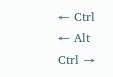← Ctrl ← Alt
Ctrl →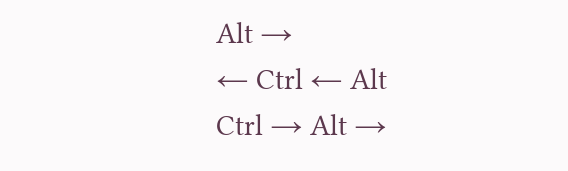Alt →
← Ctrl ← Alt
Ctrl → Alt →